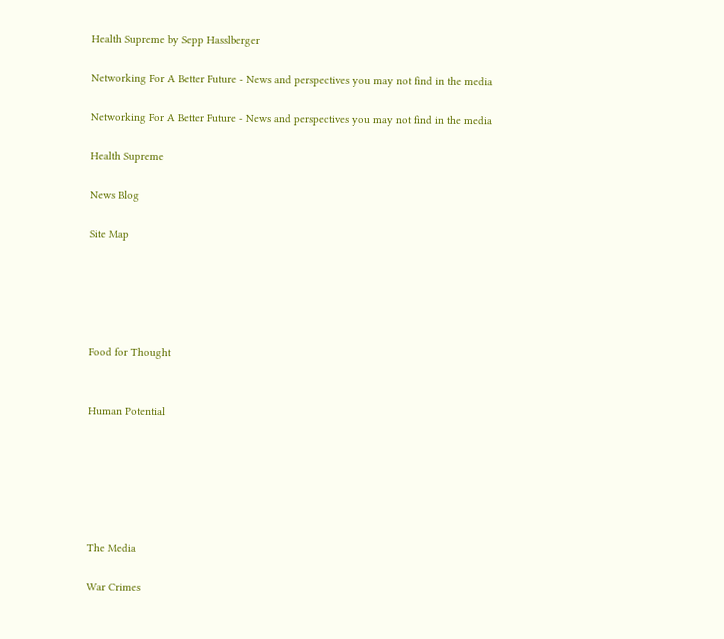Health Supreme by Sepp Hasslberger

Networking For A Better Future - News and perspectives you may not find in the media

Networking For A Better Future - News and perspectives you may not find in the media

Health Supreme

News Blog

Site Map





Food for Thought


Human Potential






The Media

War Crimes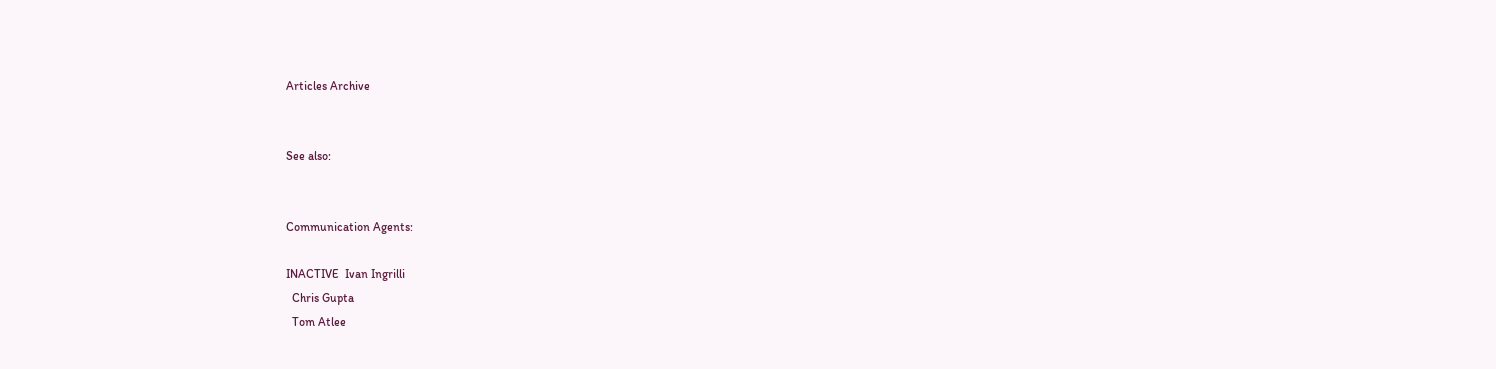Articles Archive


See also:


Communication Agents:

INACTIVE  Ivan Ingrilli
  Chris Gupta
  Tom Atlee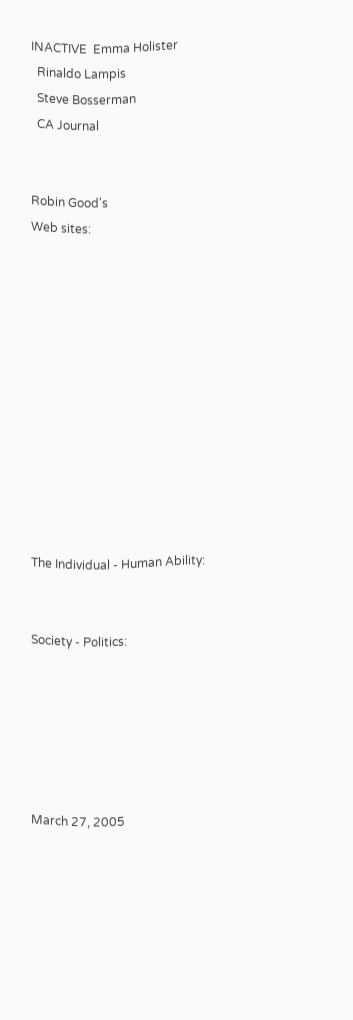INACTIVE  Emma Holister
  Rinaldo Lampis
  Steve Bosserman
  CA Journal


Robin Good's
Web sites:












The Individual - Human Ability:


Society - Politics:






March 27, 2005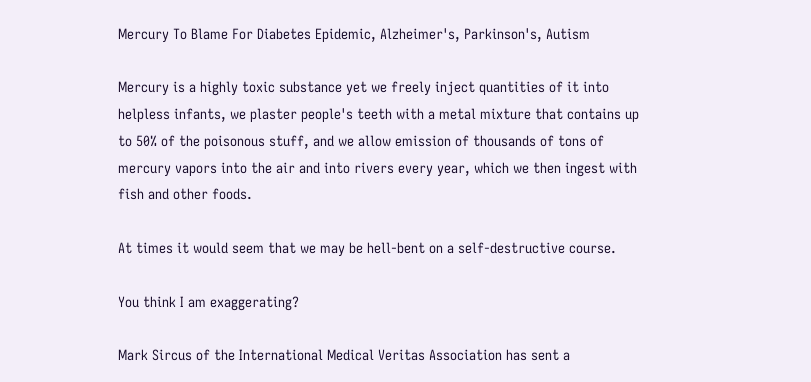Mercury To Blame For Diabetes Epidemic, Alzheimer's, Parkinson's, Autism

Mercury is a highly toxic substance yet we freely inject quantities of it into helpless infants, we plaster people's teeth with a metal mixture that contains up to 50% of the poisonous stuff, and we allow emission of thousands of tons of mercury vapors into the air and into rivers every year, which we then ingest with fish and other foods.

At times it would seem that we may be hell-bent on a self-destructive course.

You think I am exaggerating?

Mark Sircus of the International Medical Veritas Association has sent a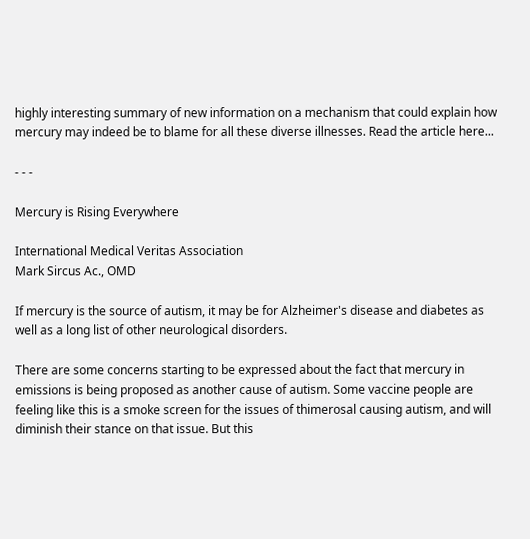highly interesting summary of new information on a mechanism that could explain how mercury may indeed be to blame for all these diverse illnesses. Read the article here...

- - -

Mercury is Rising Everywhere

International Medical Veritas Association
Mark Sircus Ac., OMD

If mercury is the source of autism, it may be for Alzheimer's disease and diabetes as well as a long list of other neurological disorders.

There are some concerns starting to be expressed about the fact that mercury in emissions is being proposed as another cause of autism. Some vaccine people are feeling like this is a smoke screen for the issues of thimerosal causing autism, and will diminish their stance on that issue. But this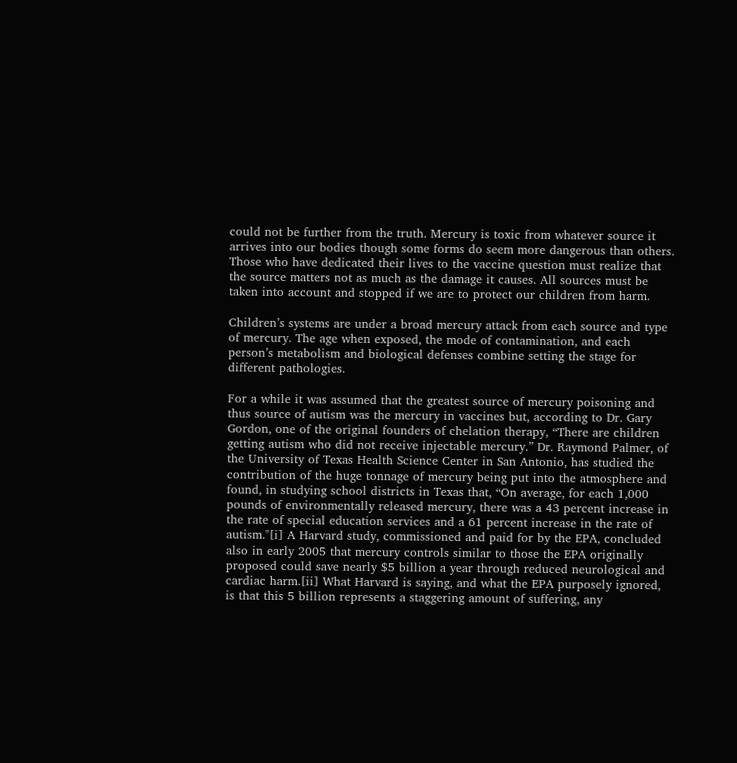could not be further from the truth. Mercury is toxic from whatever source it arrives into our bodies though some forms do seem more dangerous than others. Those who have dedicated their lives to the vaccine question must realize that the source matters not as much as the damage it causes. All sources must be taken into account and stopped if we are to protect our children from harm.

Children’s systems are under a broad mercury attack from each source and type of mercury. The age when exposed, the mode of contamination, and each person’s metabolism and biological defenses combine setting the stage for different pathologies.

For a while it was assumed that the greatest source of mercury poisoning and thus source of autism was the mercury in vaccines but, according to Dr. Gary Gordon, one of the original founders of chelation therapy, “There are children getting autism who did not receive injectable mercury.” Dr. Raymond Palmer, of the University of Texas Health Science Center in San Antonio, has studied the contribution of the huge tonnage of mercury being put into the atmosphere and found, in studying school districts in Texas that, “On average, for each 1,000 pounds of environmentally released mercury, there was a 43 percent increase in the rate of special education services and a 61 percent increase in the rate of autism."[i] A Harvard study, commissioned and paid for by the EPA, concluded also in early 2005 that mercury controls similar to those the EPA originally proposed could save nearly $5 billion a year through reduced neurological and cardiac harm.[ii] What Harvard is saying, and what the EPA purposely ignored, is that this 5 billion represents a staggering amount of suffering, any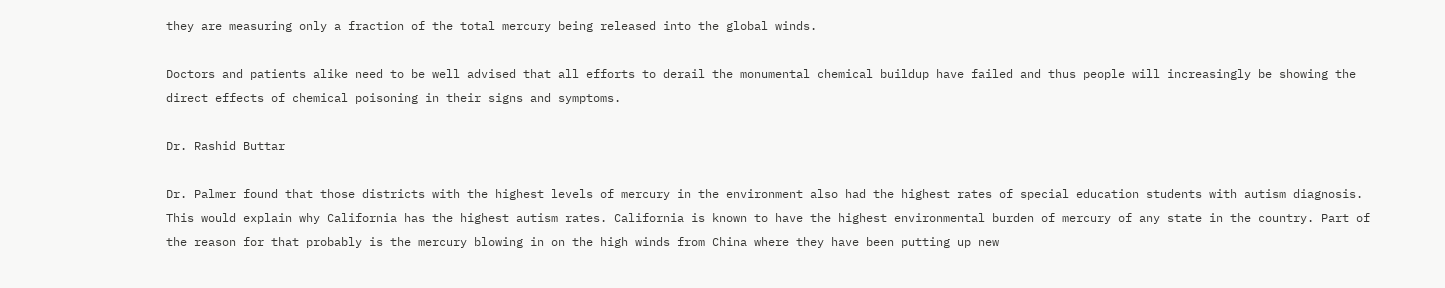they are measuring only a fraction of the total mercury being released into the global winds.

Doctors and patients alike need to be well advised that all efforts to derail the monumental chemical buildup have failed and thus people will increasingly be showing the direct effects of chemical poisoning in their signs and symptoms.

Dr. Rashid Buttar

Dr. Palmer found that those districts with the highest levels of mercury in the environment also had the highest rates of special education students with autism diagnosis. This would explain why California has the highest autism rates. California is known to have the highest environmental burden of mercury of any state in the country. Part of the reason for that probably is the mercury blowing in on the high winds from China where they have been putting up new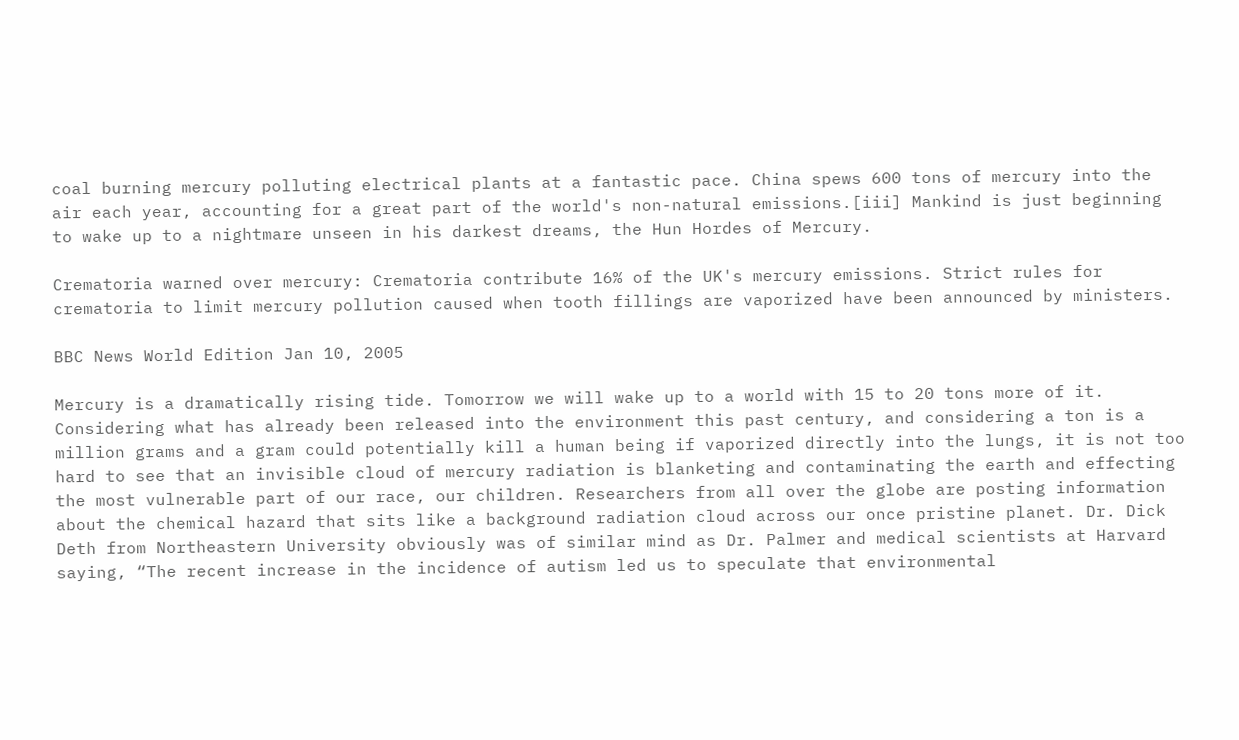coal burning mercury polluting electrical plants at a fantastic pace. China spews 600 tons of mercury into the air each year, accounting for a great part of the world's non-natural emissions.[iii] Mankind is just beginning to wake up to a nightmare unseen in his darkest dreams, the Hun Hordes of Mercury.

Crematoria warned over mercury: Crematoria contribute 16% of the UK's mercury emissions. Strict rules for crematoria to limit mercury pollution caused when tooth fillings are vaporized have been announced by ministers.

BBC News World Edition Jan 10, 2005

Mercury is a dramatically rising tide. Tomorrow we will wake up to a world with 15 to 20 tons more of it. Considering what has already been released into the environment this past century, and considering a ton is a million grams and a gram could potentially kill a human being if vaporized directly into the lungs, it is not too hard to see that an invisible cloud of mercury radiation is blanketing and contaminating the earth and effecting the most vulnerable part of our race, our children. Researchers from all over the globe are posting information about the chemical hazard that sits like a background radiation cloud across our once pristine planet. Dr. Dick Deth from Northeastern University obviously was of similar mind as Dr. Palmer and medical scientists at Harvard saying, “The recent increase in the incidence of autism led us to speculate that environmental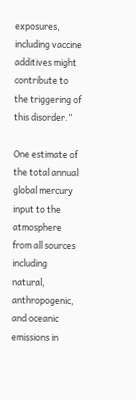exposures, including vaccine additives might contribute to the triggering of this disorder.”

One estimate of the total annual global mercury input to the atmosphere from all sources including natural, anthropogenic, and oceanic emissions in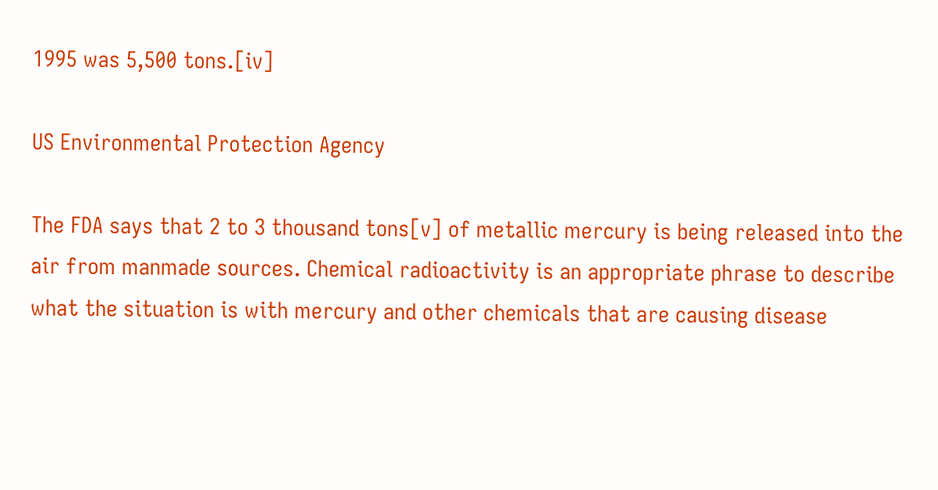1995 was 5,500 tons.[iv]

US Environmental Protection Agency

The FDA says that 2 to 3 thousand tons[v] of metallic mercury is being released into the air from manmade sources. Chemical radioactivity is an appropriate phrase to describe what the situation is with mercury and other chemicals that are causing disease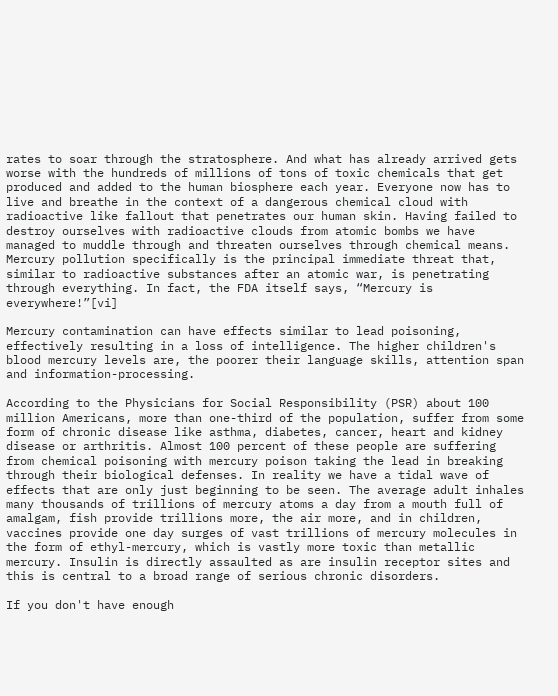rates to soar through the stratosphere. And what has already arrived gets worse with the hundreds of millions of tons of toxic chemicals that get produced and added to the human biosphere each year. Everyone now has to live and breathe in the context of a dangerous chemical cloud with radioactive like fallout that penetrates our human skin. Having failed to destroy ourselves with radioactive clouds from atomic bombs we have managed to muddle through and threaten ourselves through chemical means. Mercury pollution specifically is the principal immediate threat that, similar to radioactive substances after an atomic war, is penetrating through everything. In fact, the FDA itself says, “Mercury is everywhere!”[vi]

Mercury contamination can have effects similar to lead poisoning, effectively resulting in a loss of intelligence. The higher children's blood mercury levels are, the poorer their language skills, attention span and information-processing.

According to the Physicians for Social Responsibility (PSR) about 100 million Americans, more than one-third of the population, suffer from some form of chronic disease like asthma, diabetes, cancer, heart and kidney disease or arthritis. Almost 100 percent of these people are suffering from chemical poisoning with mercury poison taking the lead in breaking through their biological defenses. In reality we have a tidal wave of effects that are only just beginning to be seen. The average adult inhales many thousands of trillions of mercury atoms a day from a mouth full of amalgam, fish provide trillions more, the air more, and in children, vaccines provide one day surges of vast trillions of mercury molecules in the form of ethyl-mercury, which is vastly more toxic than metallic mercury. Insulin is directly assaulted as are insulin receptor sites and this is central to a broad range of serious chronic disorders.

If you don't have enough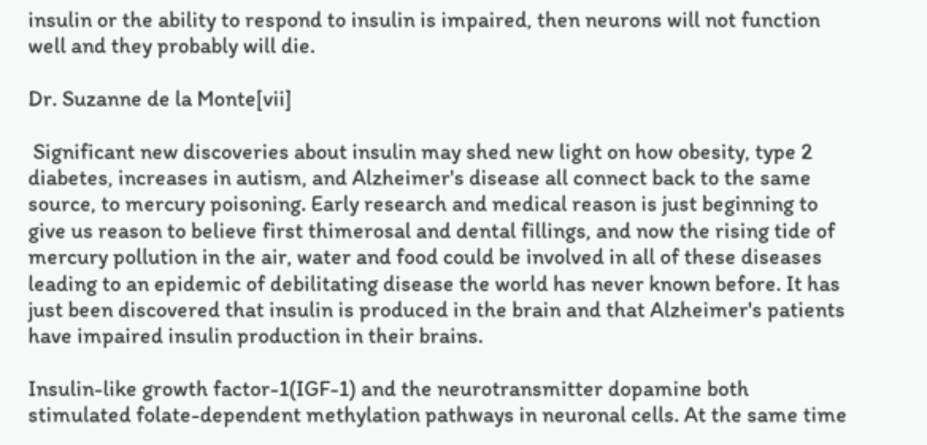insulin or the ability to respond to insulin is impaired, then neurons will not function well and they probably will die.

Dr. Suzanne de la Monte[vii]

 Significant new discoveries about insulin may shed new light on how obesity, type 2 diabetes, increases in autism, and Alzheimer's disease all connect back to the same source, to mercury poisoning. Early research and medical reason is just beginning to give us reason to believe first thimerosal and dental fillings, and now the rising tide of mercury pollution in the air, water and food could be involved in all of these diseases leading to an epidemic of debilitating disease the world has never known before. It has just been discovered that insulin is produced in the brain and that Alzheimer's patients have impaired insulin production in their brains.

Insulin-like growth factor-1(IGF-1) and the neurotransmitter dopamine both stimulated folate-dependent methylation pathways in neuronal cells. At the same time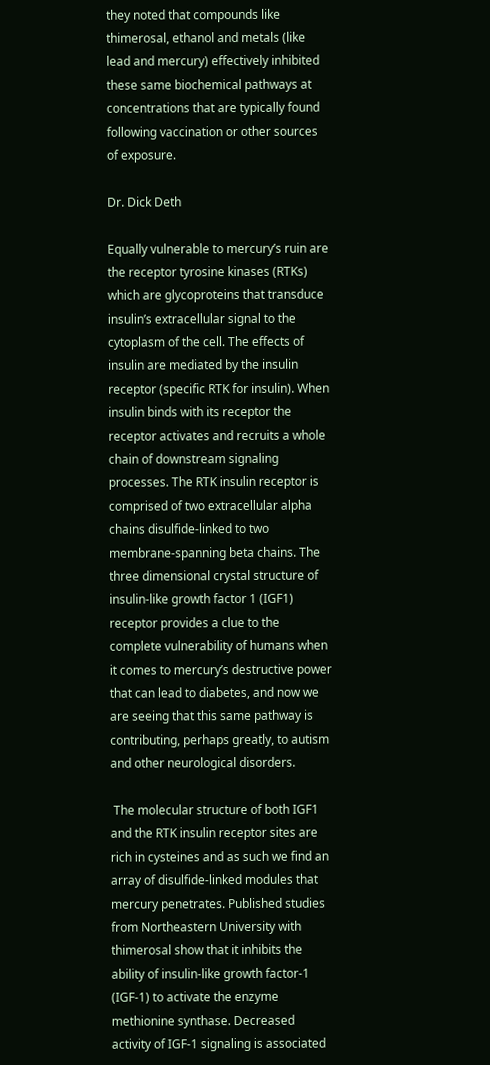they noted that compounds like thimerosal, ethanol and metals (like lead and mercury) effectively inhibited these same biochemical pathways at concentrations that are typically found following vaccination or other sources of exposure.

Dr. Dick Deth

Equally vulnerable to mercury’s ruin are the receptor tyrosine kinases (RTKs) which are glycoproteins that transduce insulin’s extracellular signal to the cytoplasm of the cell. The effects of insulin are mediated by the insulin receptor (specific RTK for insulin). When insulin binds with its receptor the receptor activates and recruits a whole chain of downstream signaling processes. The RTK insulin receptor is comprised of two extracellular alpha chains disulfide-linked to two membrane-spanning beta chains. The three dimensional crystal structure of insulin-like growth factor 1 (IGF1) receptor provides a clue to the complete vulnerability of humans when it comes to mercury’s destructive power that can lead to diabetes, and now we are seeing that this same pathway is contributing, perhaps greatly, to autism and other neurological disorders.

 The molecular structure of both IGF1 and the RTK insulin receptor sites are rich in cysteines and as such we find an array of disulfide-linked modules that mercury penetrates. Published studies from Northeastern University with thimerosal show that it inhibits the ability of insulin-like growth factor-1 (IGF-1) to activate the enzyme methionine synthase. Decreased activity of IGF-1 signaling is associated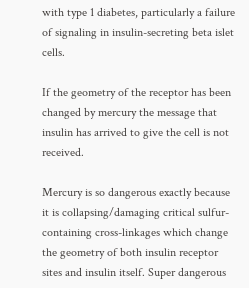with type 1 diabetes, particularly a failure of signaling in insulin-secreting beta islet cells.

If the geometry of the receptor has been changed by mercury the message that insulin has arrived to give the cell is not received.

Mercury is so dangerous exactly because it is collapsing/damaging critical sulfur-containing cross-linkages which change the geometry of both insulin receptor sites and insulin itself. Super dangerous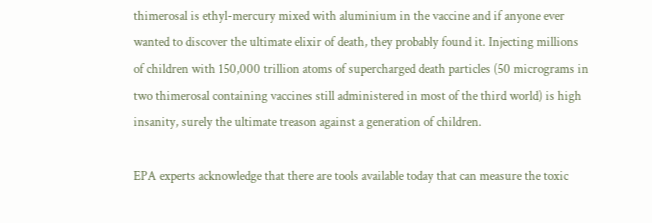thimerosal is ethyl-mercury mixed with aluminium in the vaccine and if anyone ever wanted to discover the ultimate elixir of death, they probably found it. Injecting millions of children with 150,000 trillion atoms of supercharged death particles (50 micrograms in two thimerosal containing vaccines still administered in most of the third world) is high insanity, surely the ultimate treason against a generation of children.

EPA experts acknowledge that there are tools available today that can measure the toxic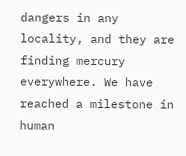dangers in any locality, and they are finding mercury everywhere. We have reached a milestone in human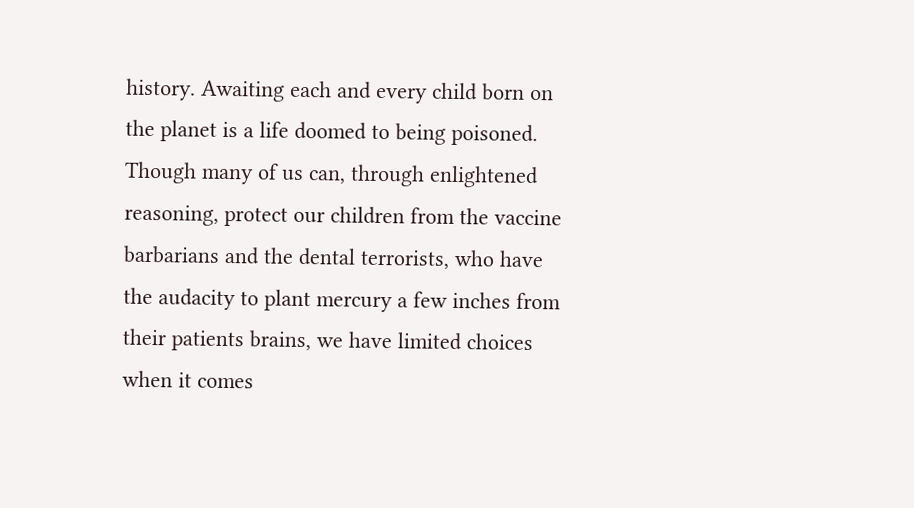history. Awaiting each and every child born on the planet is a life doomed to being poisoned. Though many of us can, through enlightened reasoning, protect our children from the vaccine barbarians and the dental terrorists, who have the audacity to plant mercury a few inches from their patients brains, we have limited choices when it comes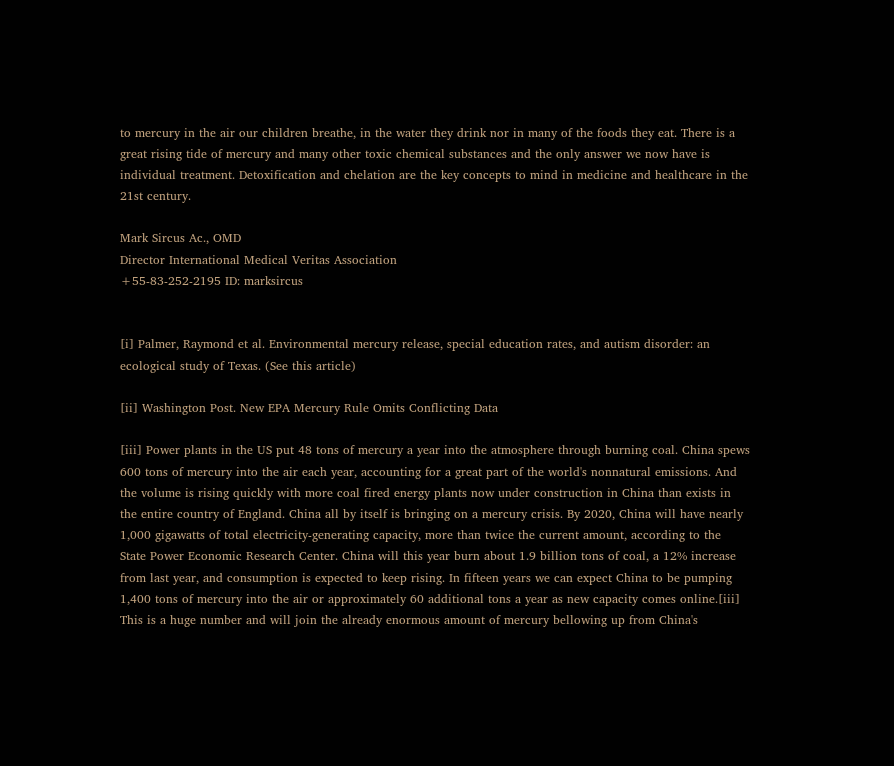to mercury in the air our children breathe, in the water they drink nor in many of the foods they eat. There is a great rising tide of mercury and many other toxic chemical substances and the only answer we now have is individual treatment. Detoxification and chelation are the key concepts to mind in medicine and healthcare in the 21st century.

Mark Sircus Ac., OMD
Director International Medical Veritas Association
+55-83-252-2195 ID: marksircus


[i] Palmer, Raymond et al. Environmental mercury release, special education rates, and autism disorder: an ecological study of Texas. (See this article)

[ii] Washington Post. New EPA Mercury Rule Omits Conflicting Data

[iii] Power plants in the US put 48 tons of mercury a year into the atmosphere through burning coal. China spews 600 tons of mercury into the air each year, accounting for a great part of the world's nonnatural emissions. And the volume is rising quickly with more coal fired energy plants now under construction in China than exists in the entire country of England. China all by itself is bringing on a mercury crisis. By 2020, China will have nearly 1,000 gigawatts of total electricity-generating capacity, more than twice the current amount, according to the State Power Economic Research Center. China will this year burn about 1.9 billion tons of coal, a 12% increase from last year, and consumption is expected to keep rising. In fifteen years we can expect China to be pumping 1,400 tons of mercury into the air or approximately 60 additional tons a year as new capacity comes online.[iii] This is a huge number and will join the already enormous amount of mercury bellowing up from China's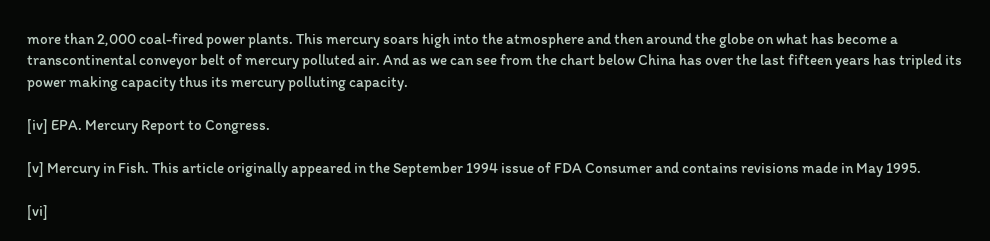more than 2,000 coal-fired power plants. This mercury soars high into the atmosphere and then around the globe on what has become a transcontinental conveyor belt of mercury polluted air. And as we can see from the chart below China has over the last fifteen years has tripled its power making capacity thus its mercury polluting capacity.

[iv] EPA. Mercury Report to Congress.

[v] Mercury in Fish. This article originally appeared in the September 1994 issue of FDA Consumer and contains revisions made in May 1995.

[vi]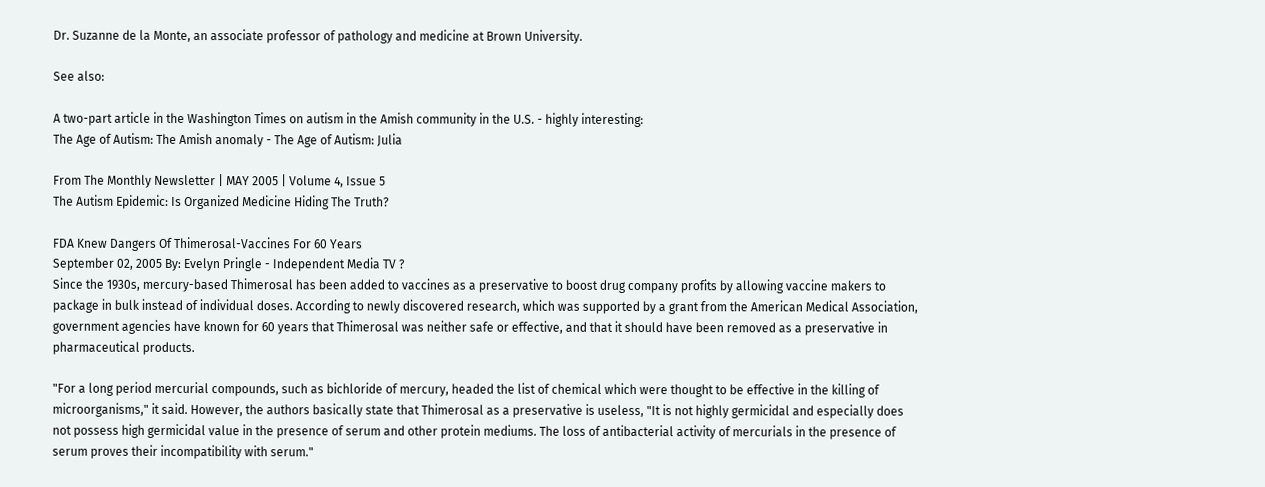Dr. Suzanne de la Monte, an associate professor of pathology and medicine at Brown University.

See also:

A two-part article in the Washington Times on autism in the Amish community in the U.S. - highly interesting:
The Age of Autism: The Amish anomaly - The Age of Autism: Julia

From The Monthly Newsletter | MAY 2005 | Volume 4, Issue 5
The Autism Epidemic: Is Organized Medicine Hiding The Truth?

FDA Knew Dangers Of Thimerosal-Vaccines For 60 Years
September 02, 2005 By: Evelyn Pringle - Independent Media TV ?
Since the 1930s, mercury-based Thimerosal has been added to vaccines as a preservative to boost drug company profits by allowing vaccine makers to package in bulk instead of individual doses. According to newly discovered research, which was supported by a grant from the American Medical Association, government agencies have known for 60 years that Thimerosal was neither safe or effective, and that it should have been removed as a preservative in pharmaceutical products.

"For a long period mercurial compounds, such as bichloride of mercury, headed the list of chemical which were thought to be effective in the killing of microorganisms," it said. However, the authors basically state that Thimerosal as a preservative is useless, "It is not highly germicidal and especially does not possess high germicidal value in the presence of serum and other protein mediums. The loss of antibacterial activity of mercurials in the presence of serum proves their incompatibility with serum."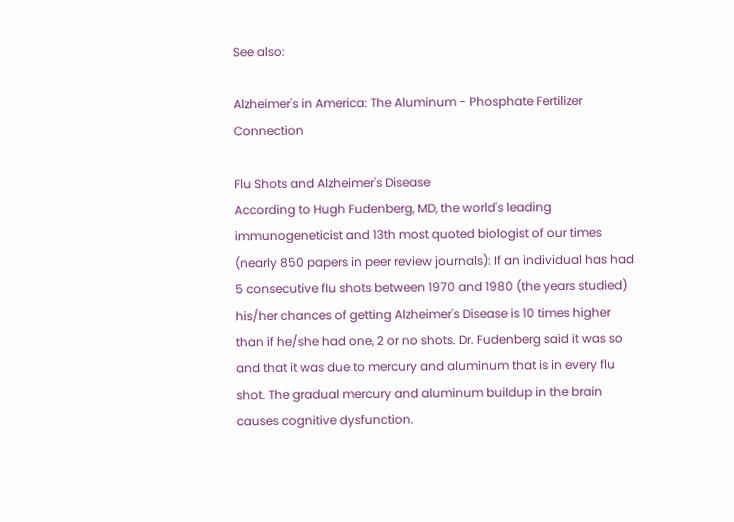See also:

Alzheimer's in America: The Aluminum - Phosphate Fertilizer Connection

Flu Shots and Alzheimer's Disease
According to Hugh Fudenberg, MD, the world's leading immunogeneticist and 13th most quoted biologist of our times (nearly 850 papers in peer review journals): If an individual has had 5 consecutive flu shots between 1970 and 1980 (the years studied) his/her chances of getting Alzheimer's Disease is 10 times higher than if he/she had one, 2 or no shots. Dr. Fudenberg said it was so and that it was due to mercury and aluminum that is in every flu shot. The gradual mercury and aluminum buildup in the brain causes cognitive dysfunction.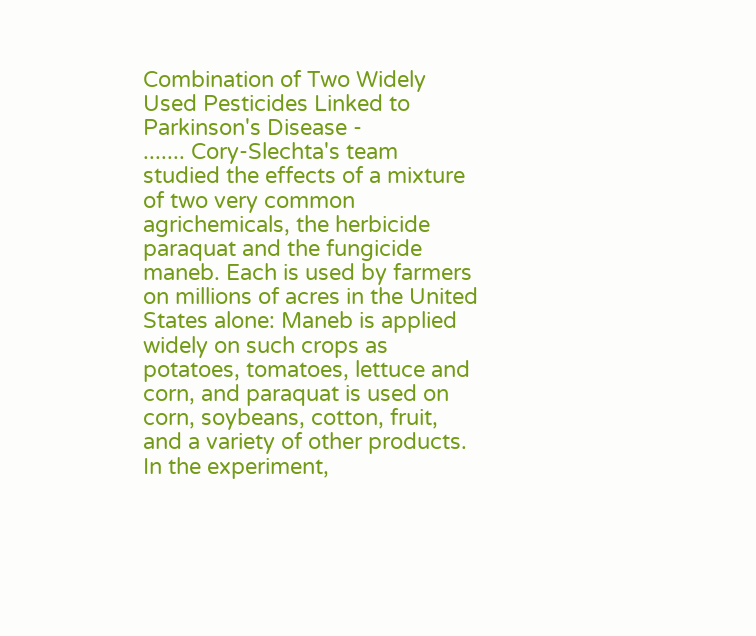Combination of Two Widely Used Pesticides Linked to Parkinson's Disease -
....... Cory-Slechta's team studied the effects of a mixture of two very common agrichemicals, the herbicide paraquat and the fungicide maneb. Each is used by farmers on millions of acres in the United States alone: Maneb is applied widely on such crops as potatoes, tomatoes, lettuce and corn, and paraquat is used on corn, soybeans, cotton, fruit, and a variety of other products. In the experiment,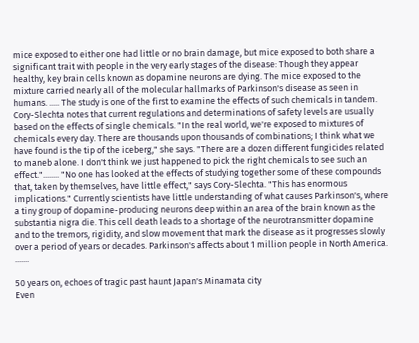mice exposed to either one had little or no brain damage, but mice exposed to both share a significant trait with people in the very early stages of the disease: Though they appear healthy, key brain cells known as dopamine neurons are dying. The mice exposed to the mixture carried nearly all of the molecular hallmarks of Parkinson's disease as seen in humans. ..... The study is one of the first to examine the effects of such chemicals in tandem. Cory-Slechta notes that current regulations and determinations of safety levels are usually based on the effects of single chemicals. "In the real world, we're exposed to mixtures of chemicals every day. There are thousands upon thousands of combinations; I think what we have found is the tip of the iceberg," she says. "There are a dozen different fungicides related to maneb alone. I don't think we just happened to pick the right chemicals to see such an effect."........ "No one has looked at the effects of studying together some of these compounds that, taken by themselves, have little effect," says Cory-Slechta. "This has enormous implications." Currently scientists have little understanding of what causes Parkinson's, where a tiny group of dopamine-producing neurons deep within an area of the brain known as the substantia nigra die. This cell death leads to a shortage of the neurotransmitter dopamine and to the tremors, rigidity, and slow movement that mark the disease as it progresses slowly over a period of years or decades. Parkinson's affects about 1 million people in North America. .......

50 years on, echoes of tragic past haunt Japan's Minamata city
Even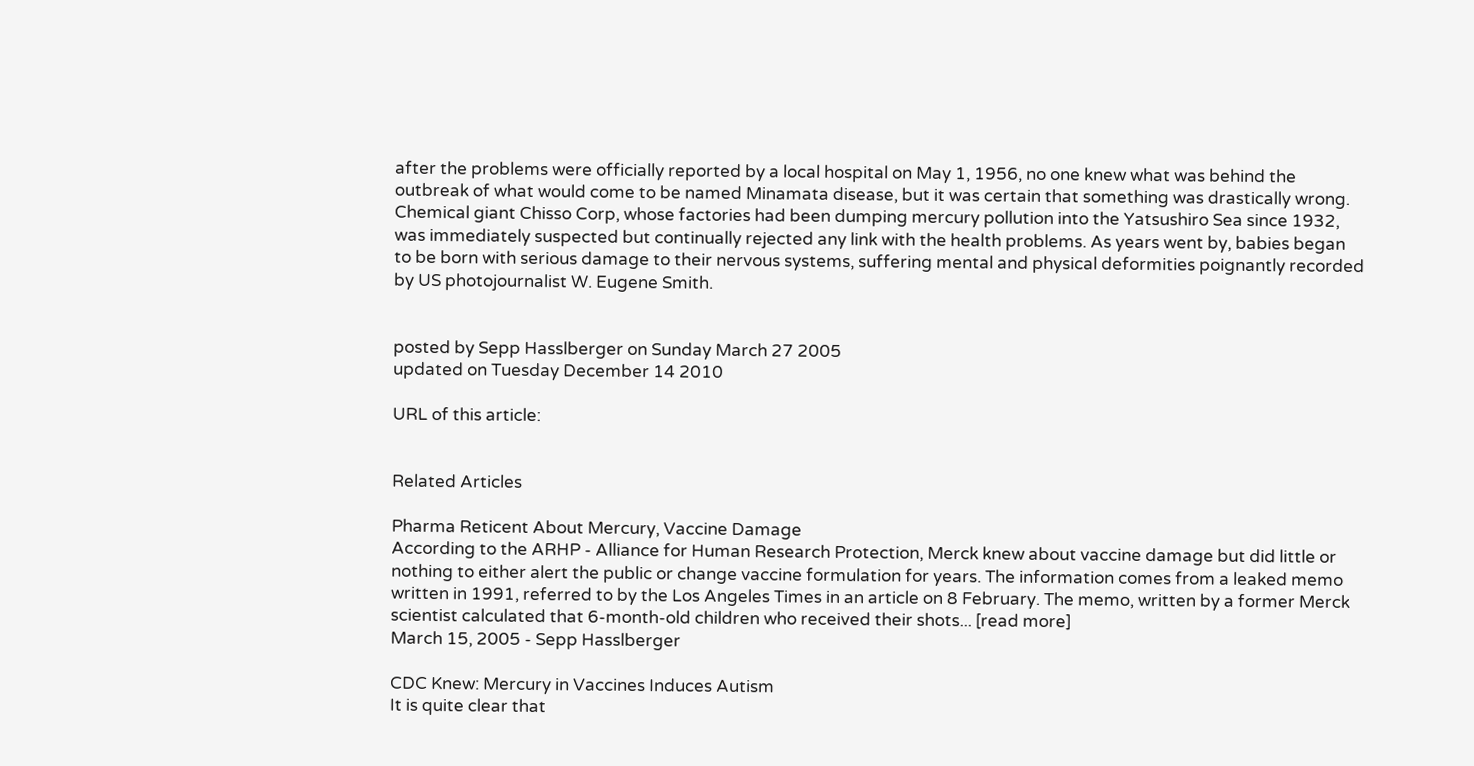after the problems were officially reported by a local hospital on May 1, 1956, no one knew what was behind the outbreak of what would come to be named Minamata disease, but it was certain that something was drastically wrong. Chemical giant Chisso Corp, whose factories had been dumping mercury pollution into the Yatsushiro Sea since 1932, was immediately suspected but continually rejected any link with the health problems. As years went by, babies began to be born with serious damage to their nervous systems, suffering mental and physical deformities poignantly recorded by US photojournalist W. Eugene Smith.


posted by Sepp Hasslberger on Sunday March 27 2005
updated on Tuesday December 14 2010

URL of this article:


Related Articles

Pharma Reticent About Mercury, Vaccine Damage
According to the ARHP - Alliance for Human Research Protection, Merck knew about vaccine damage but did little or nothing to either alert the public or change vaccine formulation for years. The information comes from a leaked memo written in 1991, referred to by the Los Angeles Times in an article on 8 February. The memo, written by a former Merck scientist calculated that 6-month-old children who received their shots... [read more]
March 15, 2005 - Sepp Hasslberger

CDC Knew: Mercury in Vaccines Induces Autism
It is quite clear that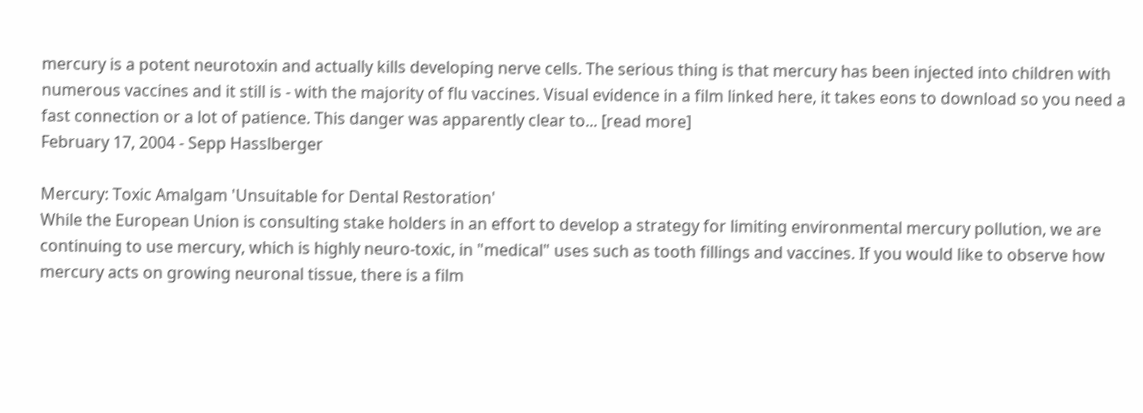mercury is a potent neurotoxin and actually kills developing nerve cells. The serious thing is that mercury has been injected into children with numerous vaccines and it still is - with the majority of flu vaccines. Visual evidence in a film linked here, it takes eons to download so you need a fast connection or a lot of patience. This danger was apparently clear to... [read more]
February 17, 2004 - Sepp Hasslberger

Mercury: Toxic Amalgam 'Unsuitable for Dental Restoration'
While the European Union is consulting stake holders in an effort to develop a strategy for limiting environmental mercury pollution, we are continuing to use mercury, which is highly neuro-toxic, in "medical" uses such as tooth fillings and vaccines. If you would like to observe how mercury acts on growing neuronal tissue, there is a film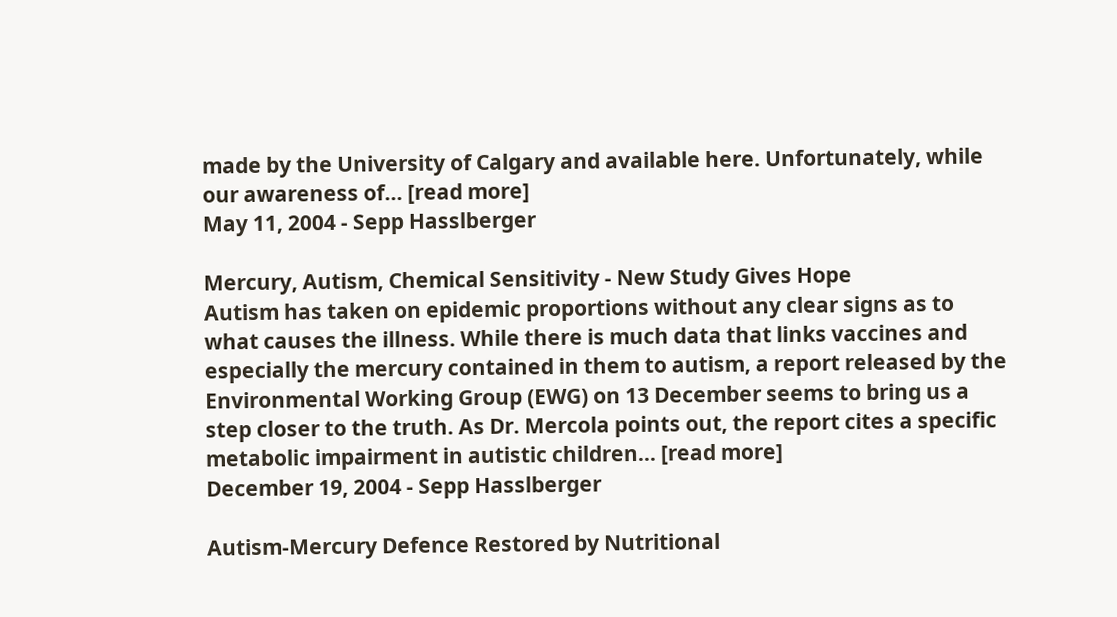made by the University of Calgary and available here. Unfortunately, while our awareness of... [read more]
May 11, 2004 - Sepp Hasslberger

Mercury, Autism, Chemical Sensitivity - New Study Gives Hope
Autism has taken on epidemic proportions without any clear signs as to what causes the illness. While there is much data that links vaccines and especially the mercury contained in them to autism, a report released by the Environmental Working Group (EWG) on 13 December seems to bring us a step closer to the truth. As Dr. Mercola points out, the report cites a specific metabolic impairment in autistic children... [read more]
December 19, 2004 - Sepp Hasslberger

Autism-Mercury Defence Restored by Nutritional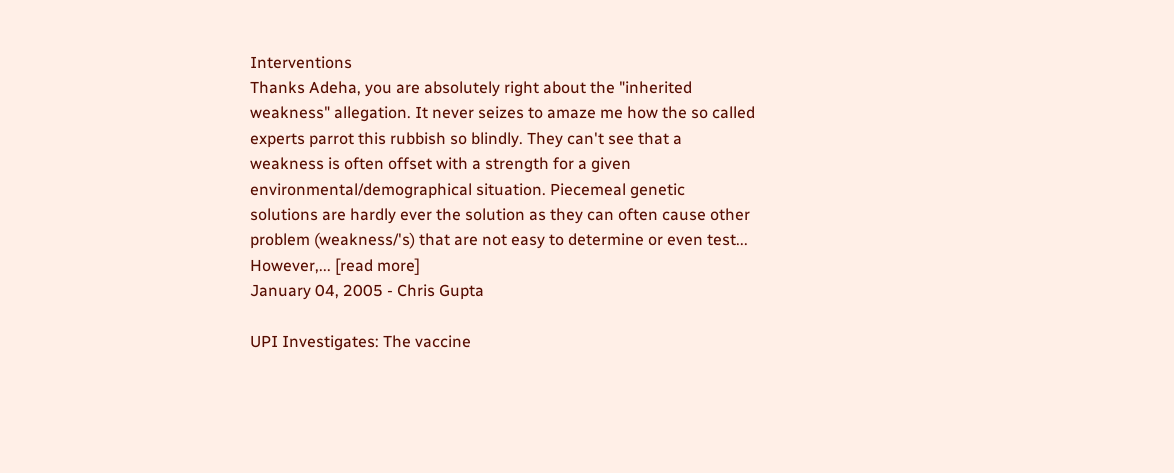Interventions
Thanks Adeha, you are absolutely right about the "inherited weakness" allegation. It never seizes to amaze me how the so called experts parrot this rubbish so blindly. They can't see that a weakness is often offset with a strength for a given environmental/demographical situation. Piecemeal genetic solutions are hardly ever the solution as they can often cause other problem (weakness/'s) that are not easy to determine or even test... However,... [read more]
January 04, 2005 - Chris Gupta

UPI Investigates: The vaccine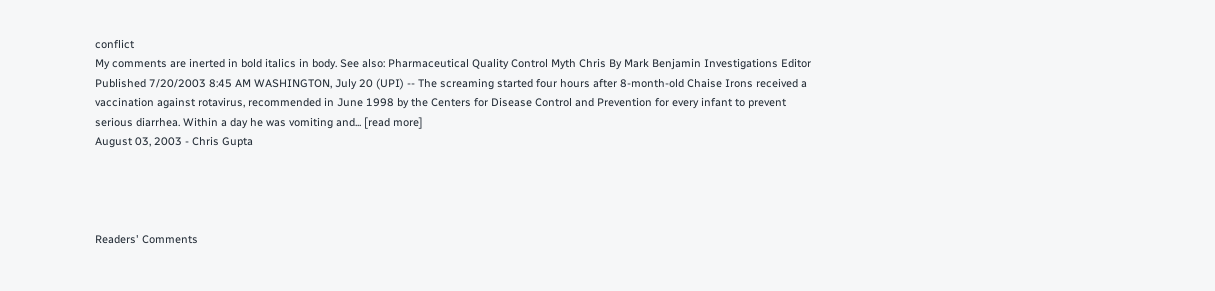conflict
My comments are inerted in bold italics in body. See also: Pharmaceutical Quality Control Myth Chris By Mark Benjamin Investigations Editor Published 7/20/2003 8:45 AM WASHINGTON, July 20 (UPI) -- The screaming started four hours after 8-month-old Chaise Irons received a vaccination against rotavirus, recommended in June 1998 by the Centers for Disease Control and Prevention for every infant to prevent serious diarrhea. Within a day he was vomiting and... [read more]
August 03, 2003 - Chris Gupta




Readers' Comments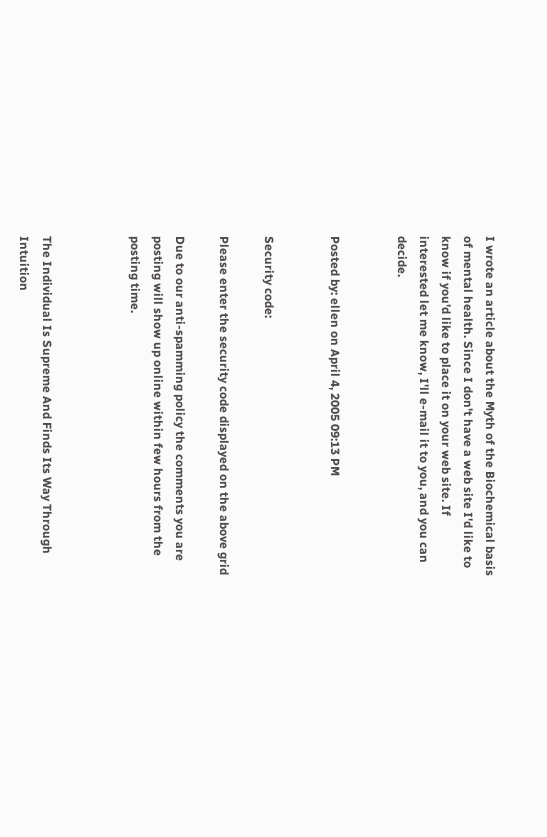I wrote an article about the Myth of the Biochemical basis of mental health. Since I don't have a web site I'd like to know if you'd like to place it on your web site. If interested let me know, I'll e-mail it to you, and you can decide.


Posted by: ellen on April 4, 2005 09:13 PM


Security code:

Please enter the security code displayed on the above grid

Due to our anti-spamming policy the comments you are posting will show up online within few hours from the posting time.



The Individual Is Supreme And Finds Its Way Through Intuition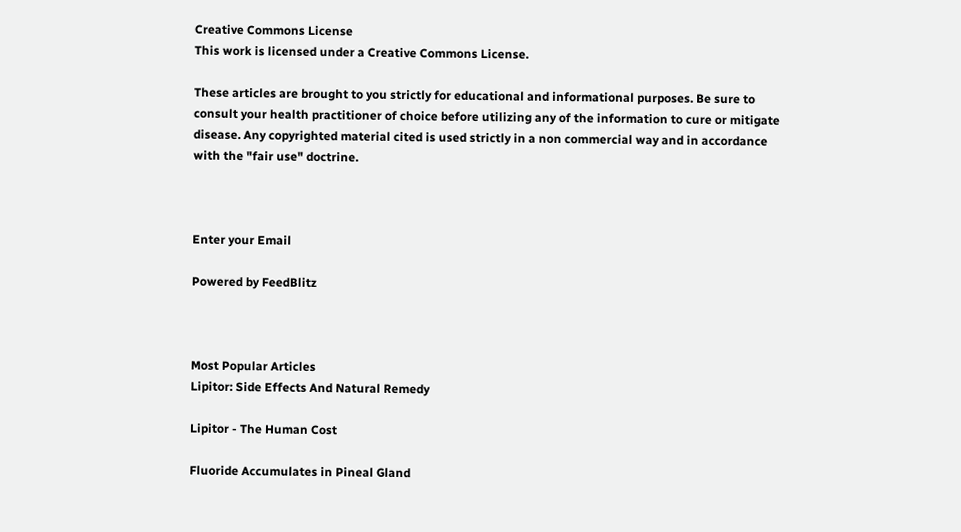Creative Commons License
This work is licensed under a Creative Commons License.

These articles are brought to you strictly for educational and informational purposes. Be sure to consult your health practitioner of choice before utilizing any of the information to cure or mitigate disease. Any copyrighted material cited is used strictly in a non commercial way and in accordance with the "fair use" doctrine.



Enter your Email

Powered by FeedBlitz



Most Popular Articles
Lipitor: Side Effects And Natural Remedy

Lipitor - The Human Cost

Fluoride Accumulates in Pineal Gland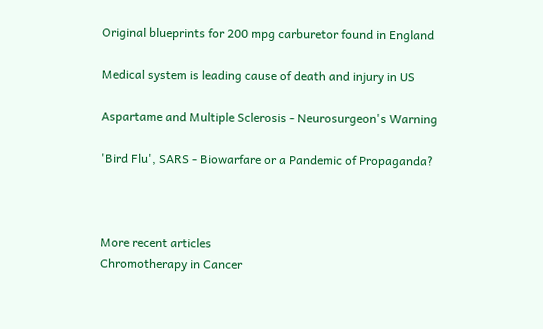Original blueprints for 200 mpg carburetor found in England

Medical system is leading cause of death and injury in US

Aspartame and Multiple Sclerosis - Neurosurgeon's Warning

'Bird Flu', SARS - Biowarfare or a Pandemic of Propaganda?



More recent articles
Chromotherapy in Cancer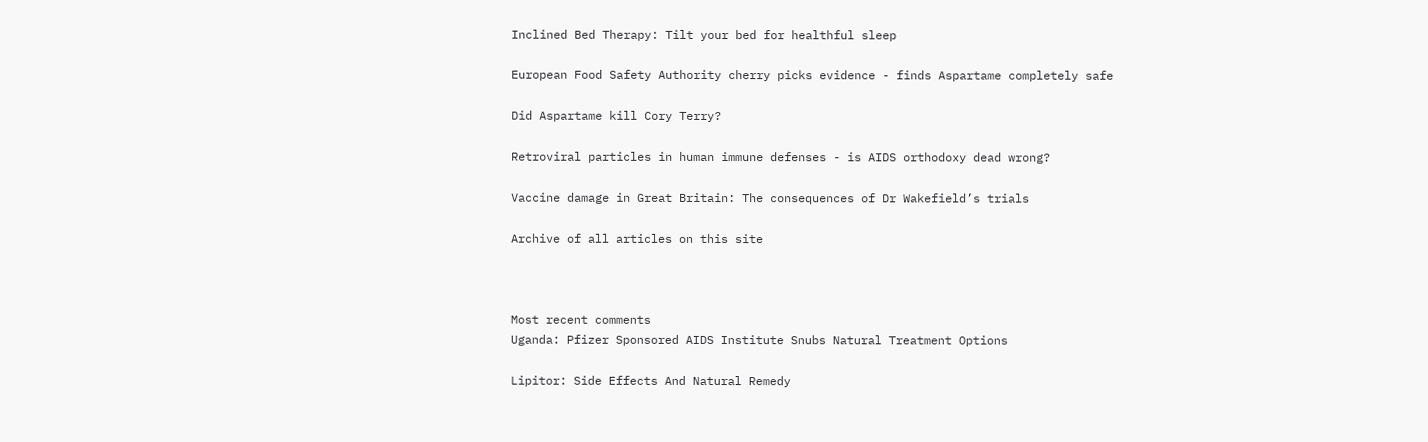Inclined Bed Therapy: Tilt your bed for healthful sleep

European Food Safety Authority cherry picks evidence - finds Aspartame completely safe

Did Aspartame kill Cory Terry?

Retroviral particles in human immune defenses - is AIDS orthodoxy dead wrong?

Vaccine damage in Great Britain: The consequences of Dr Wakefield’s trials

Archive of all articles on this site



Most recent comments
Uganda: Pfizer Sponsored AIDS Institute Snubs Natural Treatment Options

Lipitor: Side Effects And Natural Remedy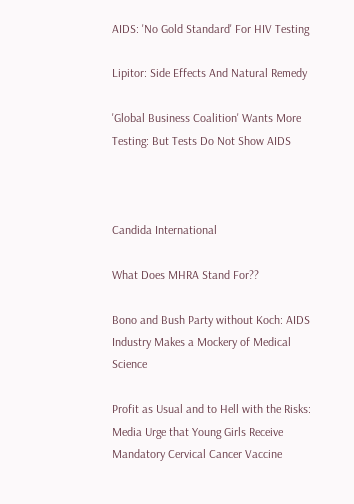AIDS: 'No Gold Standard' For HIV Testing

Lipitor: Side Effects And Natural Remedy

'Global Business Coalition' Wants More Testing: But Tests Do Not Show AIDS



Candida International

What Does MHRA Stand For??

Bono and Bush Party without Koch: AIDS Industry Makes a Mockery of Medical Science

Profit as Usual and to Hell with the Risks: Media Urge that Young Girls Receive Mandatory Cervical Cancer Vaccine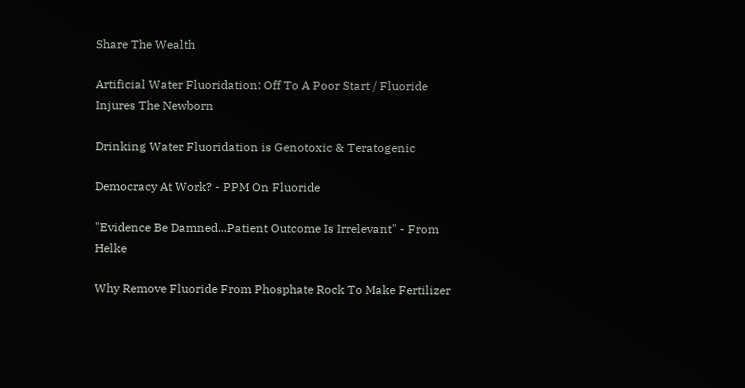Share The Wealth

Artificial Water Fluoridation: Off To A Poor Start / Fluoride Injures The Newborn

Drinking Water Fluoridation is Genotoxic & Teratogenic

Democracy At Work? - PPM On Fluoride

"Evidence Be Damned...Patient Outcome Is Irrelevant" - From Helke

Why Remove Fluoride From Phosphate Rock To Make Fertilizer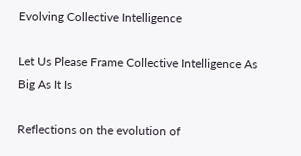Evolving Collective Intelligence

Let Us Please Frame Collective Intelligence As Big As It Is

Reflections on the evolution of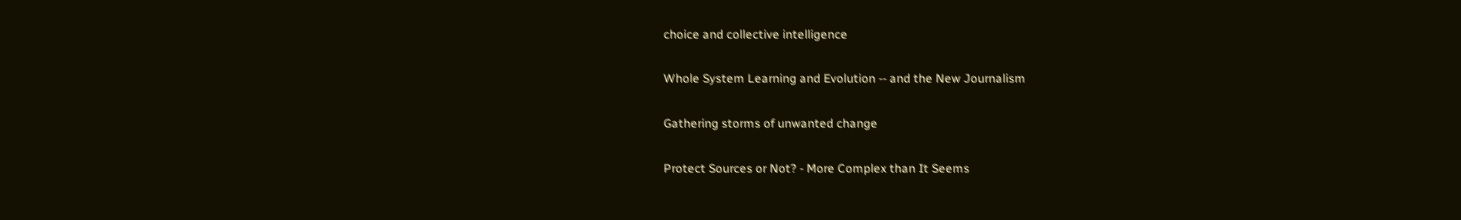choice and collective intelligence

Whole System Learning and Evolution -- and the New Journalism

Gathering storms of unwanted change

Protect Sources or Not? - More Complex than It Seems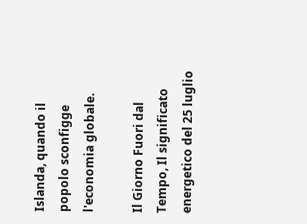Islanda, quando il popolo sconfigge l'economia globale.

Il Giorno Fuori dal Tempo, Il significato energetico del 25 luglio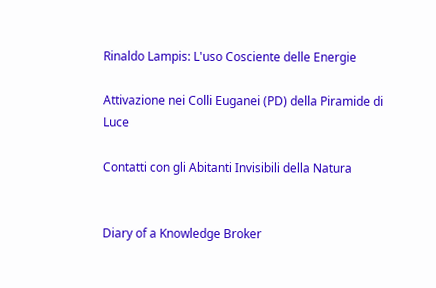Rinaldo Lampis: L'uso Cosciente delle Energie

Attivazione nei Colli Euganei (PD) della Piramide di Luce

Contatti con gli Abitanti Invisibili della Natura


Diary of a Knowledge Broker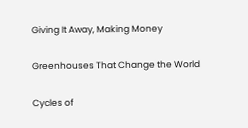Giving It Away, Making Money

Greenhouses That Change the World

Cycles of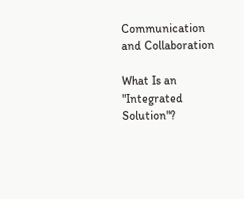Communication and Collaboration

What Is an "Integrated Solution"?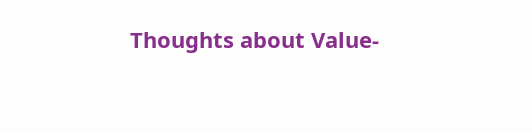Thoughts about Value-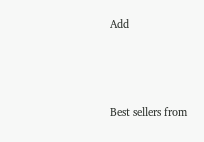Add




Best sellers from